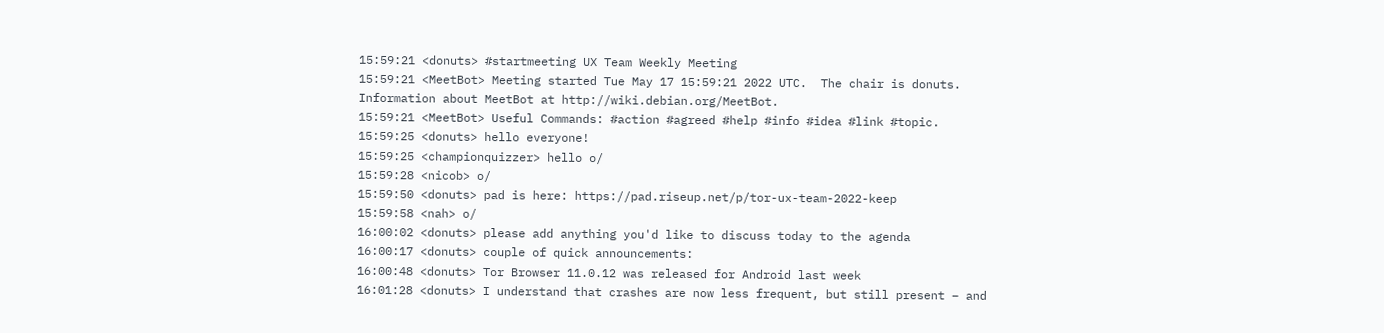15:59:21 <donuts> #startmeeting UX Team Weekly Meeting
15:59:21 <MeetBot> Meeting started Tue May 17 15:59:21 2022 UTC.  The chair is donuts. Information about MeetBot at http://wiki.debian.org/MeetBot.
15:59:21 <MeetBot> Useful Commands: #action #agreed #help #info #idea #link #topic.
15:59:25 <donuts> hello everyone!
15:59:25 <championquizzer> hello o/
15:59:28 <nicob> o/
15:59:50 <donuts> pad is here: https://pad.riseup.net/p/tor-ux-team-2022-keep
15:59:58 <nah> o/
16:00:02 <donuts> please add anything you'd like to discuss today to the agenda
16:00:17 <donuts> couple of quick announcements:
16:00:48 <donuts> Tor Browser 11.0.12 was released for Android last week
16:01:28 <donuts> I understand that crashes are now less frequent, but still present – and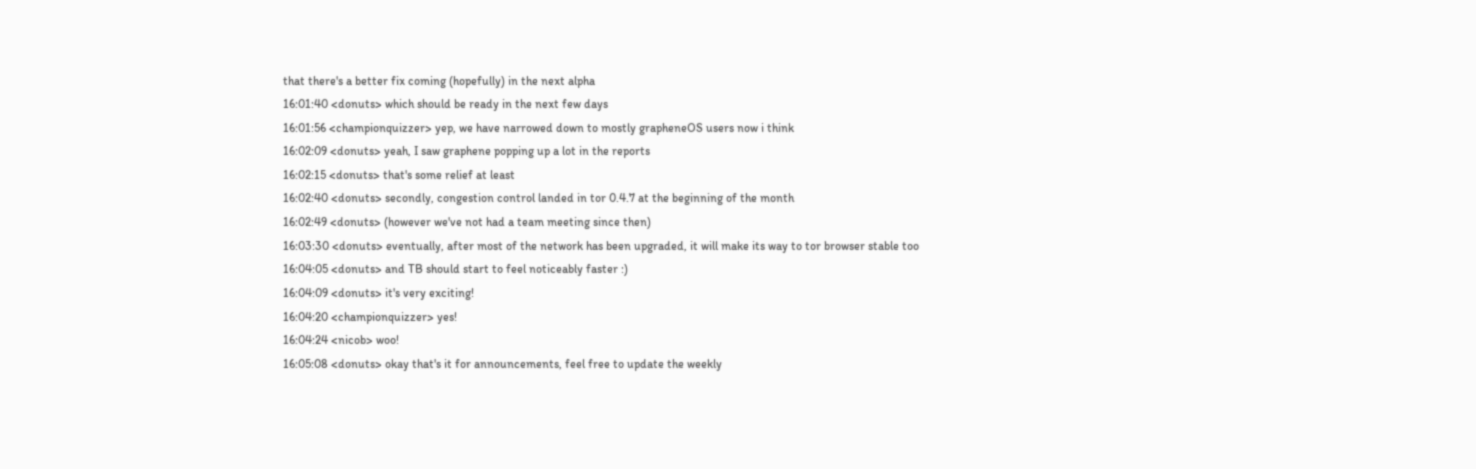that there's a better fix coming (hopefully) in the next alpha
16:01:40 <donuts> which should be ready in the next few days
16:01:56 <championquizzer> yep, we have narrowed down to mostly grapheneOS users now i think
16:02:09 <donuts> yeah, I saw graphene popping up a lot in the reports
16:02:15 <donuts> that's some relief at least
16:02:40 <donuts> secondly, congestion control landed in tor 0.4.7 at the beginning of the month
16:02:49 <donuts> (however we've not had a team meeting since then)
16:03:30 <donuts> eventually, after most of the network has been upgraded, it will make its way to tor browser stable too
16:04:05 <donuts> and TB should start to feel noticeably faster :)
16:04:09 <donuts> it's very exciting!
16:04:20 <championquizzer> yes!
16:04:24 <nicob> woo!
16:05:08 <donuts> okay that's it for announcements, feel free to update the weekly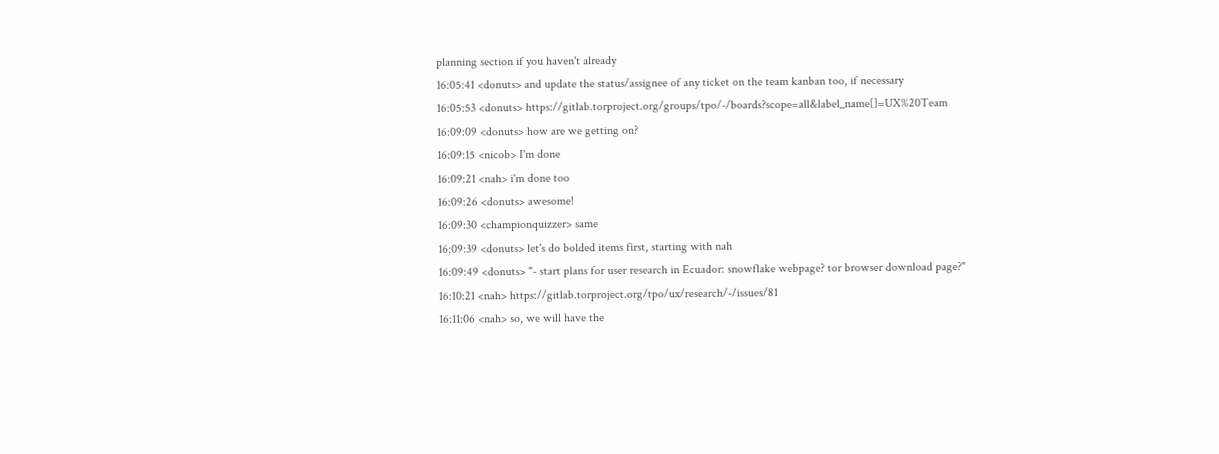planning section if you haven't already
16:05:41 <donuts> and update the status/assignee of any ticket on the team kanban too, if necessary
16:05:53 <donuts> https://gitlab.torproject.org/groups/tpo/-/boards?scope=all&label_name[]=UX%20Team
16:09:09 <donuts> how are we getting on?
16:09:15 <nicob> I'm done
16:09:21 <nah> i'm done too
16:09:26 <donuts> awesome!
16:09:30 <championquizzer> same
16:09:39 <donuts> let's do bolded items first, starting with nah
16:09:49 <donuts> "- start plans for user research in Ecuador: snowflake webpage? tor browser download page?"
16:10:21 <nah> https://gitlab.torproject.org/tpo/ux/research/-/issues/81
16:11:06 <nah> so, we will have the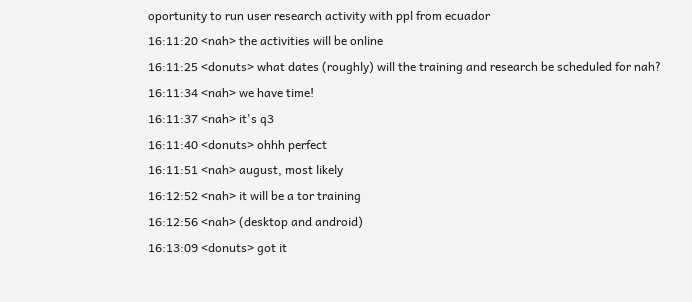oportunity to run user research activity with ppl from ecuador
16:11:20 <nah> the activities will be online
16:11:25 <donuts> what dates (roughly) will the training and research be scheduled for nah?
16:11:34 <nah> we have time!
16:11:37 <nah> it's q3
16:11:40 <donuts> ohhh perfect
16:11:51 <nah> august, most likely
16:12:52 <nah> it will be a tor training
16:12:56 <nah> (desktop and android)
16:13:09 <donuts> got it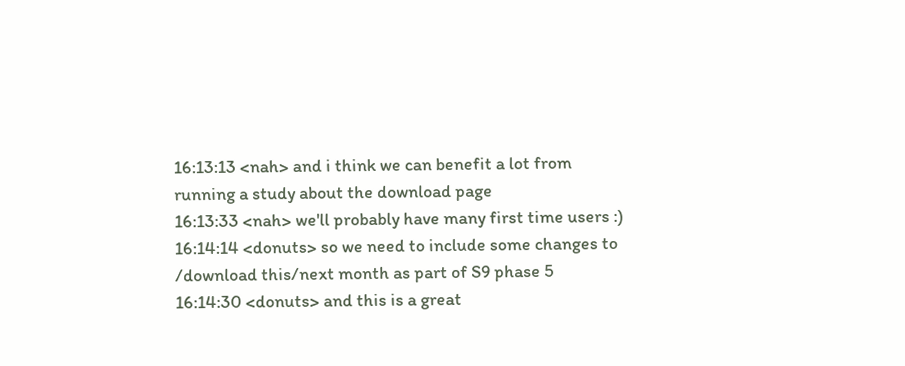16:13:13 <nah> and i think we can benefit a lot from running a study about the download page
16:13:33 <nah> we'll probably have many first time users :)
16:14:14 <donuts> so we need to include some changes to /download this/next month as part of S9 phase 5
16:14:30 <donuts> and this is a great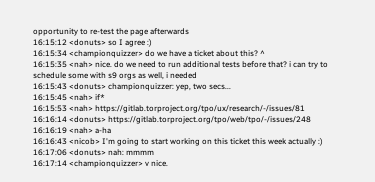opportunity to re-test the page afterwards
16:15:12 <donuts> so I agree :)
16:15:34 <championquizzer> do we have a ticket about this? ^
16:15:35 <nah> nice. do we need to run additional tests before that? i can try to schedule some with s9 orgs as well, i needed
16:15:43 <donuts> championquizzer: yep, two secs...
16:15:45 <nah> if*
16:15:53 <nah> https://gitlab.torproject.org/tpo/ux/research/-/issues/81
16:16:14 <donuts> https://gitlab.torproject.org/tpo/web/tpo/-/issues/248
16:16:19 <nah> a-ha
16:16:43 <nicob> I'm going to start working on this ticket this week actually :)
16:17:06 <donuts> nah: mmmm
16:17:14 <championquizzer> v nice.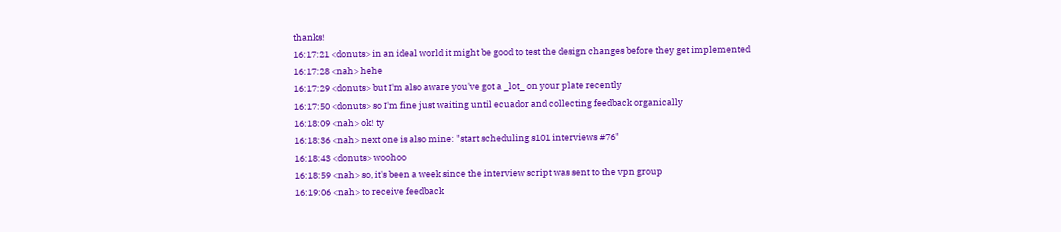thanks!
16:17:21 <donuts> in an ideal world it might be good to test the design changes before they get implemented
16:17:28 <nah> hehe
16:17:29 <donuts> but I'm also aware you've got a _lot_ on your plate recently
16:17:50 <donuts> so I'm fine just waiting until ecuador and collecting feedback organically
16:18:09 <nah> ok! ty
16:18:36 <nah> next one is also mine: "start scheduling s101 interviews #76"
16:18:43 <donuts> woohoo
16:18:59 <nah> so, it's been a week since the interview script was sent to the vpn group
16:19:06 <nah> to receive feedback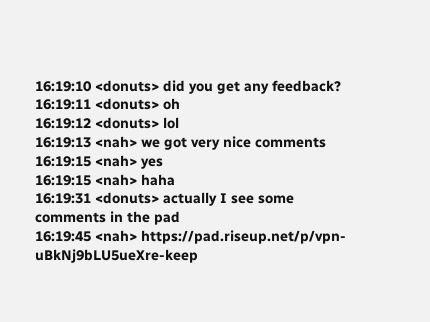16:19:10 <donuts> did you get any feedback?
16:19:11 <donuts> oh
16:19:12 <donuts> lol
16:19:13 <nah> we got very nice comments
16:19:15 <nah> yes
16:19:15 <nah> haha
16:19:31 <donuts> actually I see some comments in the pad
16:19:45 <nah> https://pad.riseup.net/p/vpn-uBkNj9bLU5ueXre-keep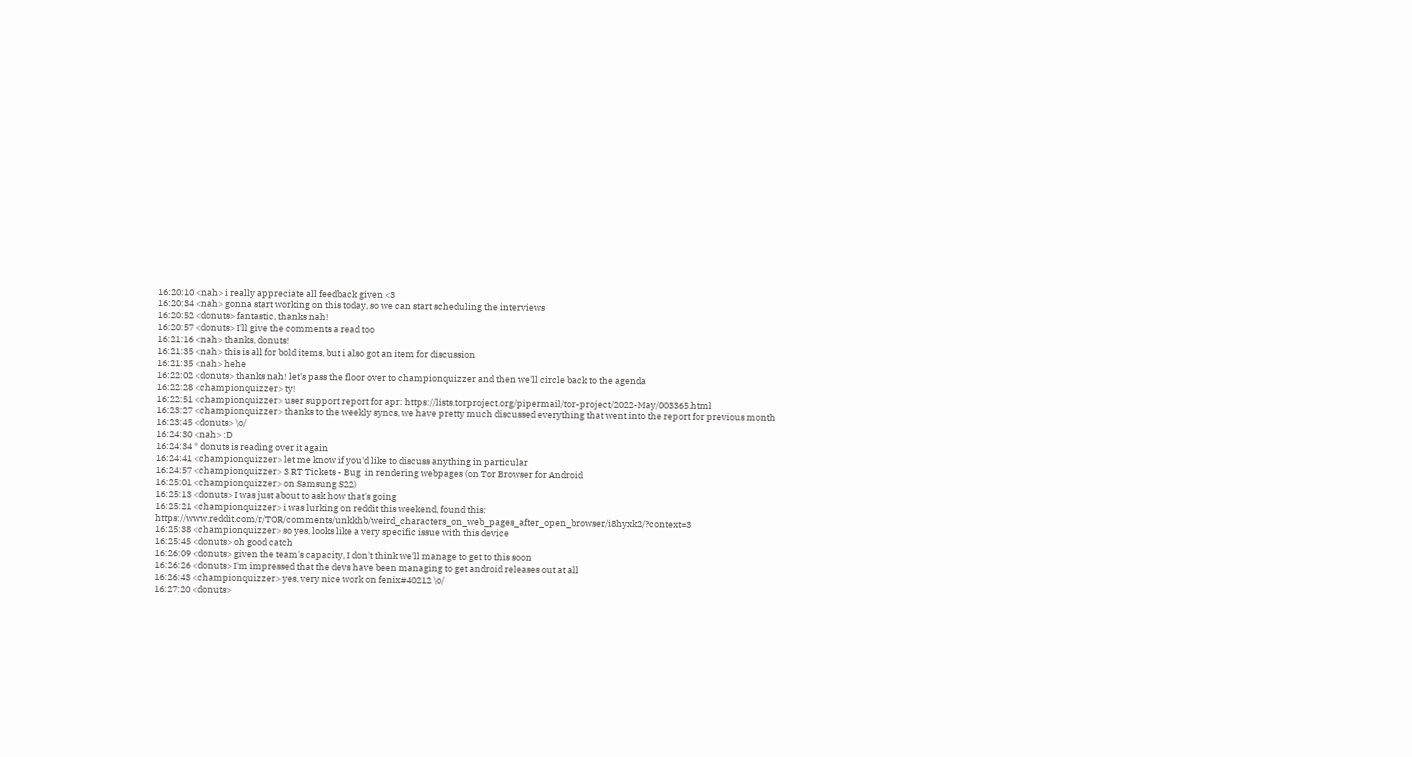16:20:10 <nah> i really appreciate all feedback given <3
16:20:34 <nah> gonna start working on this today, so we can start scheduling the interviews
16:20:52 <donuts> fantastic, thanks nah!
16:20:57 <donuts> I'll give the comments a read too
16:21:16 <nah> thanks, donuts!
16:21:35 <nah> this is all for bold items, but i also got an item for discussion
16:21:35 <nah> hehe
16:22:02 <donuts> thanks nah! let's pass the floor over to championquizzer and then we'll circle back to the agenda
16:22:28 <championquizzer> ty!
16:22:51 <championquizzer> user support report for apr: https://lists.torproject.org/pipermail/tor-project/2022-May/003365.html
16:23:27 <championquizzer> thanks to the weekly syncs, we have pretty much discussed everything that went into the report for previous month
16:23:45 <donuts> \o/
16:24:30 <nah> :D
16:24:34 * donuts is reading over it again
16:24:41 <championquizzer> let me know if you'd like to discuss anything in particular
16:24:57 <championquizzer> 3 RT Tickets - Bug  in rendering webpages (on Tor Browser for Android
16:25:01 <championquizzer> on Samsung S22)
16:25:13 <donuts> I was just about to ask how that's going
16:25:21 <championquizzer> i was lurking on reddit this weekend, found this: https://www.reddit.com/r/TOR/comments/unkkhb/weird_characters_on_web_pages_after_open_browser/i8hyxk2/?context=3
16:25:38 <championquizzer> so yes, looks like a very specific issue with this device
16:25:45 <donuts> oh good catch
16:26:09 <donuts> given the team's capacity, I don't think we'll manage to get to this soon
16:26:26 <donuts> I'm impressed that the devs have been managing to get android releases out at all
16:26:43 <championquizzer> yes, very nice work on fenix#40212 \o/
16:27:20 <donuts>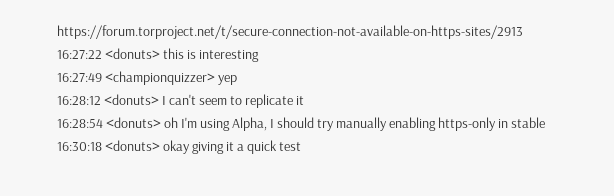https://forum.torproject.net/t/secure-connection-not-available-on-https-sites/2913
16:27:22 <donuts> this is interesting
16:27:49 <championquizzer> yep
16:28:12 <donuts> I can't seem to replicate it
16:28:54 <donuts> oh I'm using Alpha, I should try manually enabling https-only in stable
16:30:18 <donuts> okay giving it a quick test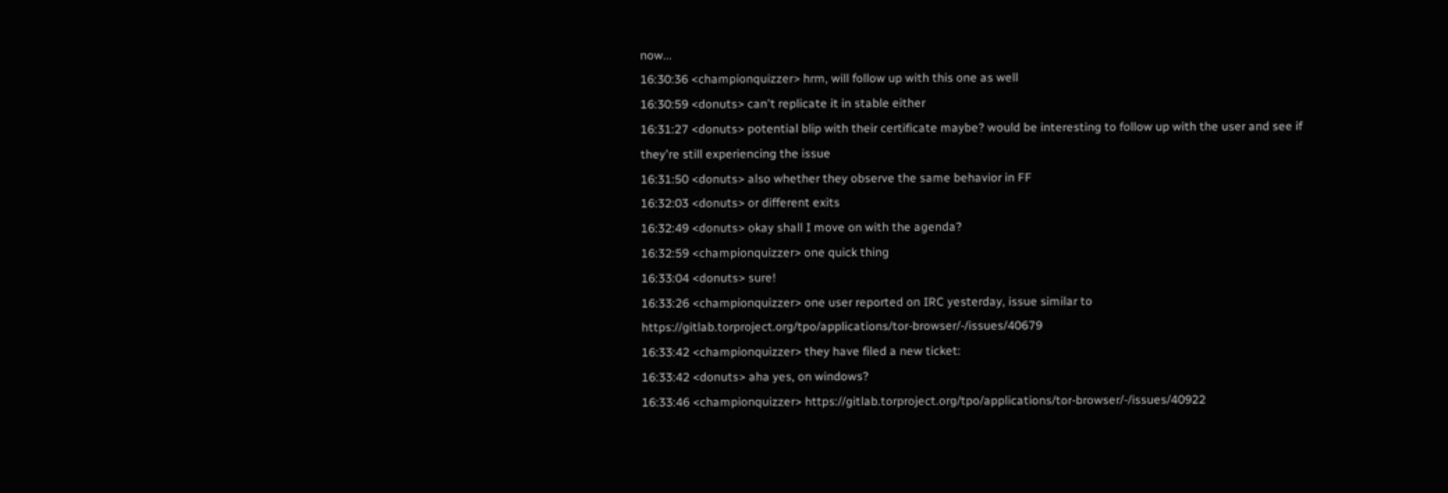now...
16:30:36 <championquizzer> hrm, will follow up with this one as well
16:30:59 <donuts> can't replicate it in stable either
16:31:27 <donuts> potential blip with their certificate maybe? would be interesting to follow up with the user and see if they're still experiencing the issue
16:31:50 <donuts> also whether they observe the same behavior in FF
16:32:03 <donuts> or different exits
16:32:49 <donuts> okay shall I move on with the agenda?
16:32:59 <championquizzer> one quick thing
16:33:04 <donuts> sure!
16:33:26 <championquizzer> one user reported on IRC yesterday, issue similar to https://gitlab.torproject.org/tpo/applications/tor-browser/-/issues/40679
16:33:42 <championquizzer> they have filed a new ticket:
16:33:42 <donuts> aha yes, on windows?
16:33:46 <championquizzer> https://gitlab.torproject.org/tpo/applications/tor-browser/-/issues/40922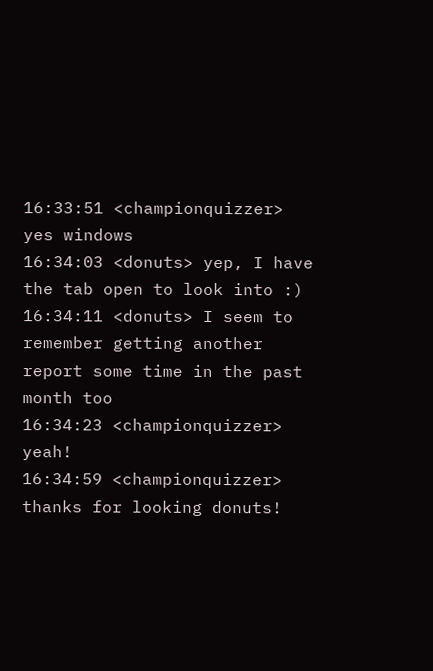16:33:51 <championquizzer> yes windows
16:34:03 <donuts> yep, I have the tab open to look into :)
16:34:11 <donuts> I seem to remember getting another report some time in the past month too
16:34:23 <championquizzer> yeah!
16:34:59 <championquizzer> thanks for looking donuts!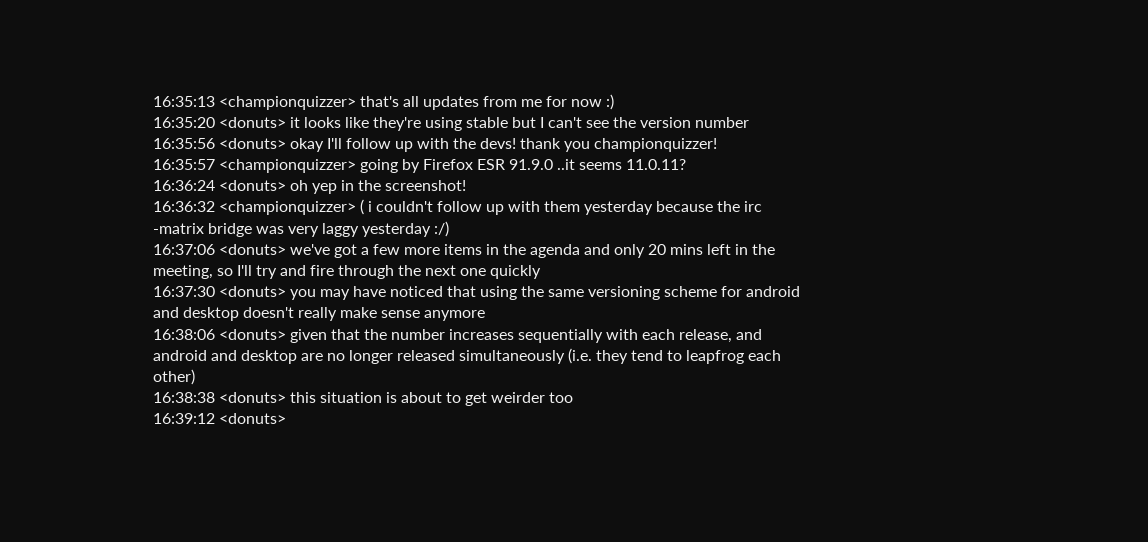16:35:13 <championquizzer> that's all updates from me for now :)
16:35:20 <donuts> it looks like they're using stable but I can't see the version number
16:35:56 <donuts> okay I'll follow up with the devs! thank you championquizzer!
16:35:57 <championquizzer> going by Firefox ESR 91.9.0 ..it seems 11.0.11?
16:36:24 <donuts> oh yep in the screenshot!
16:36:32 <championquizzer> ( i couldn't follow up with them yesterday because the irc -matrix bridge was very laggy yesterday :/)
16:37:06 <donuts> we've got a few more items in the agenda and only 20 mins left in the meeting, so I'll try and fire through the next one quickly
16:37:30 <donuts> you may have noticed that using the same versioning scheme for android and desktop doesn't really make sense anymore
16:38:06 <donuts> given that the number increases sequentially with each release, and android and desktop are no longer released simultaneously (i.e. they tend to leapfrog each other)
16:38:38 <donuts> this situation is about to get weirder too
16:39:12 <donuts>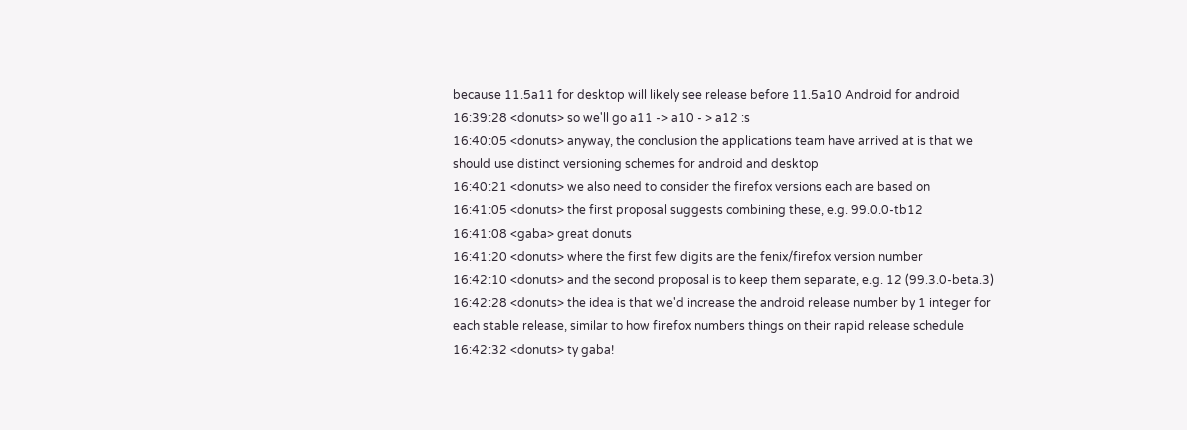because 11.5a11 for desktop will likely see release before 11.5a10 Android for android
16:39:28 <donuts> so we'll go a11 -> a10 - > a12 :s
16:40:05 <donuts> anyway, the conclusion the applications team have arrived at is that we should use distinct versioning schemes for android and desktop
16:40:21 <donuts> we also need to consider the firefox versions each are based on
16:41:05 <donuts> the first proposal suggests combining these, e.g. 99.0.0-tb12
16:41:08 <gaba> great donuts
16:41:20 <donuts> where the first few digits are the fenix/firefox version number
16:42:10 <donuts> and the second proposal is to keep them separate, e.g. 12 (99.3.0-beta.3)
16:42:28 <donuts> the idea is that we'd increase the android release number by 1 integer for each stable release, similar to how firefox numbers things on their rapid release schedule
16:42:32 <donuts> ty gaba!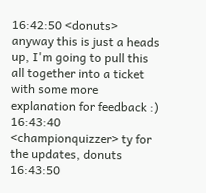16:42:50 <donuts> anyway this is just a heads up, I'm going to pull this all together into a ticket with some more explanation for feedback :)
16:43:40 <championquizzer> ty for the updates, donuts
16:43:50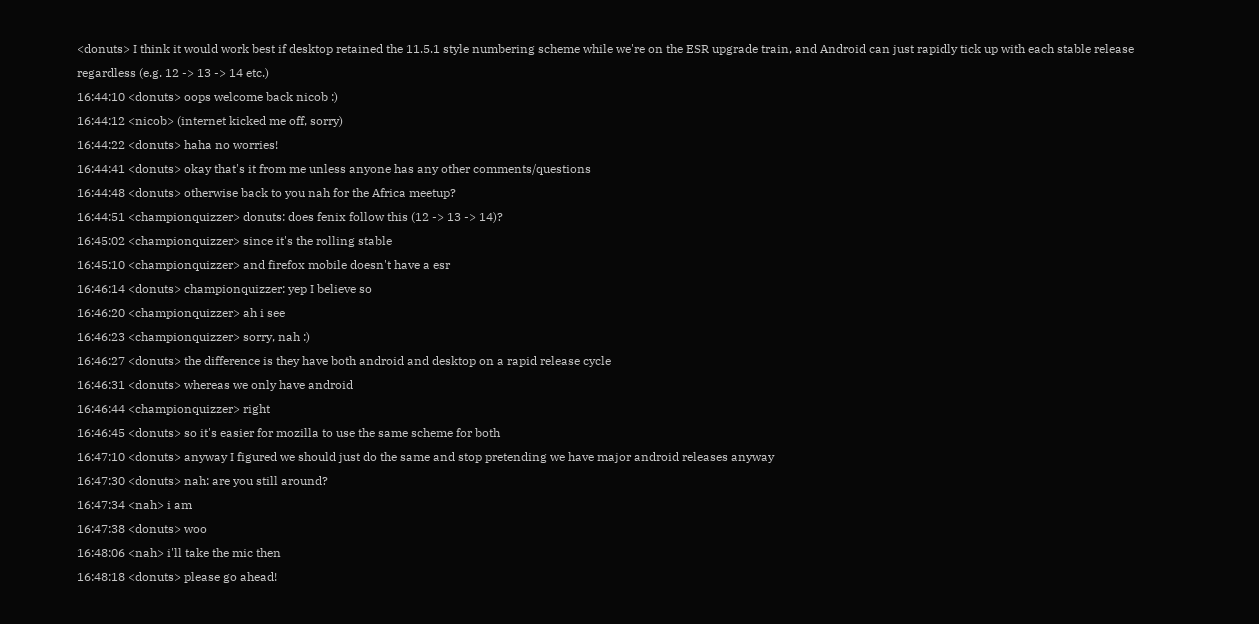<donuts> I think it would work best if desktop retained the 11.5.1 style numbering scheme while we're on the ESR upgrade train, and Android can just rapidly tick up with each stable release regardless (e.g. 12 -> 13 -> 14 etc.)
16:44:10 <donuts> oops welcome back nicob :)
16:44:12 <nicob> (internet kicked me off, sorry)
16:44:22 <donuts> haha no worries!
16:44:41 <donuts> okay that's it from me unless anyone has any other comments/questions
16:44:48 <donuts> otherwise back to you nah for the Africa meetup?
16:44:51 <championquizzer> donuts: does fenix follow this (12 -> 13 -> 14)?
16:45:02 <championquizzer> since it's the rolling stable
16:45:10 <championquizzer> and firefox mobile doesn't have a esr
16:46:14 <donuts> championquizzer: yep I believe so
16:46:20 <championquizzer> ah i see
16:46:23 <championquizzer> sorry, nah :)
16:46:27 <donuts> the difference is they have both android and desktop on a rapid release cycle
16:46:31 <donuts> whereas we only have android
16:46:44 <championquizzer> right
16:46:45 <donuts> so it's easier for mozilla to use the same scheme for both
16:47:10 <donuts> anyway I figured we should just do the same and stop pretending we have major android releases anyway
16:47:30 <donuts> nah: are you still around?
16:47:34 <nah> i am
16:47:38 <donuts> woo
16:48:06 <nah> i'll take the mic then
16:48:18 <donuts> please go ahead!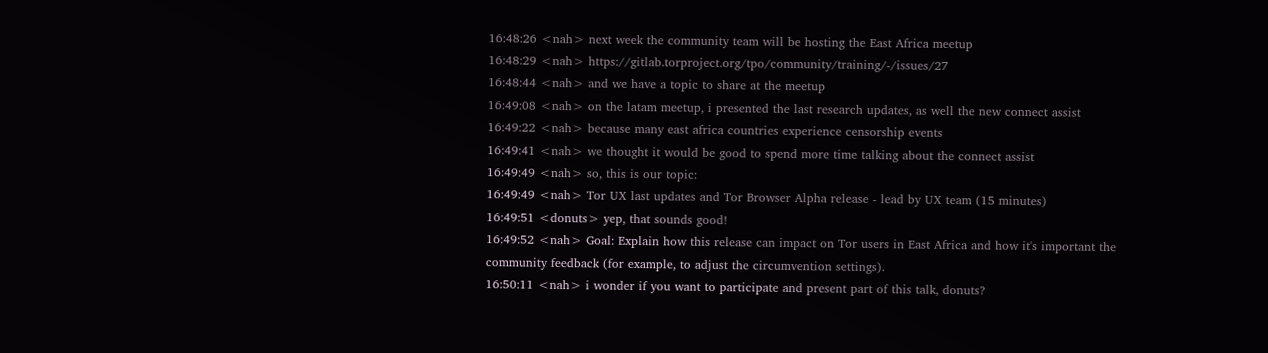16:48:26 <nah> next week the community team will be hosting the East Africa meetup
16:48:29 <nah> https://gitlab.torproject.org/tpo/community/training/-/issues/27
16:48:44 <nah> and we have a topic to share at the meetup
16:49:08 <nah> on the latam meetup, i presented the last research updates, as well the new connect assist
16:49:22 <nah> because many east africa countries experience censorship events
16:49:41 <nah> we thought it would be good to spend more time talking about the connect assist
16:49:49 <nah> so, this is our topic:
16:49:49 <nah> Tor UX last updates and Tor Browser Alpha release - lead by UX team (15 minutes)
16:49:51 <donuts> yep, that sounds good!
16:49:52 <nah> Goal: Explain how this release can impact on Tor users in East Africa and how it's important the community feedback (for example, to adjust the circumvention settings).
16:50:11 <nah> i wonder if you want to participate and present part of this talk, donuts?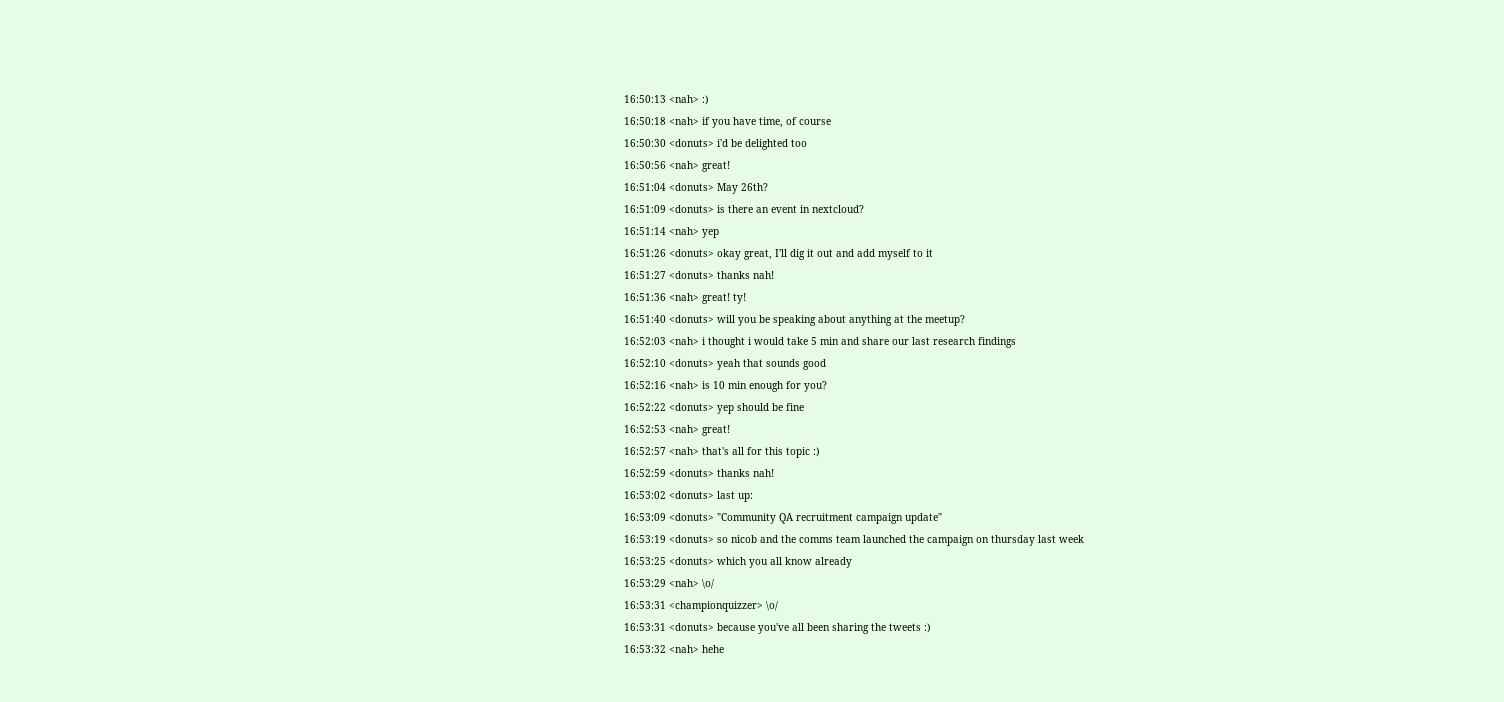16:50:13 <nah> :)
16:50:18 <nah> if you have time, of course
16:50:30 <donuts> i'd be delighted too
16:50:56 <nah> great!
16:51:04 <donuts> May 26th?
16:51:09 <donuts> is there an event in nextcloud?
16:51:14 <nah> yep
16:51:26 <donuts> okay great, I'll dig it out and add myself to it
16:51:27 <donuts> thanks nah!
16:51:36 <nah> great! ty!
16:51:40 <donuts> will you be speaking about anything at the meetup?
16:52:03 <nah> i thought i would take 5 min and share our last research findings
16:52:10 <donuts> yeah that sounds good
16:52:16 <nah> is 10 min enough for you?
16:52:22 <donuts> yep should be fine
16:52:53 <nah> great!
16:52:57 <nah> that's all for this topic :)
16:52:59 <donuts> thanks nah!
16:53:02 <donuts> last up:
16:53:09 <donuts> "Community QA recruitment campaign update"
16:53:19 <donuts> so nicob and the comms team launched the campaign on thursday last week
16:53:25 <donuts> which you all know already
16:53:29 <nah> \o/
16:53:31 <championquizzer> \o/
16:53:31 <donuts> because you've all been sharing the tweets :)
16:53:32 <nah> hehe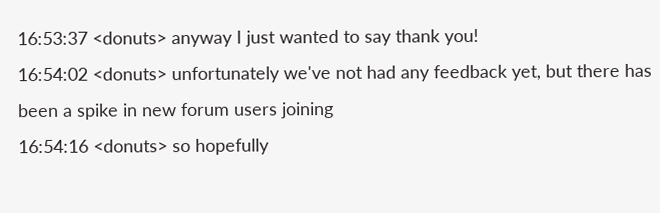16:53:37 <donuts> anyway I just wanted to say thank you!
16:54:02 <donuts> unfortunately we've not had any feedback yet, but there has been a spike in new forum users joining
16:54:16 <donuts> so hopefully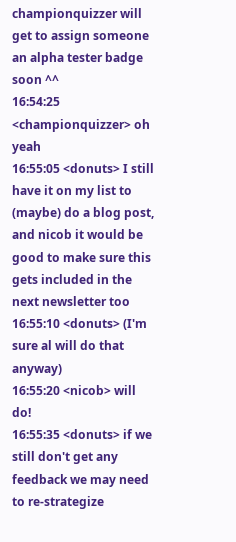championquizzer will get to assign someone an alpha tester badge soon ^^
16:54:25 <championquizzer> oh yeah
16:55:05 <donuts> I still have it on my list to (maybe) do a blog post, and nicob it would be good to make sure this gets included in the next newsletter too
16:55:10 <donuts> (I'm sure al will do that anyway)
16:55:20 <nicob> will do!
16:55:35 <donuts> if we still don't get any feedback we may need to re-strategize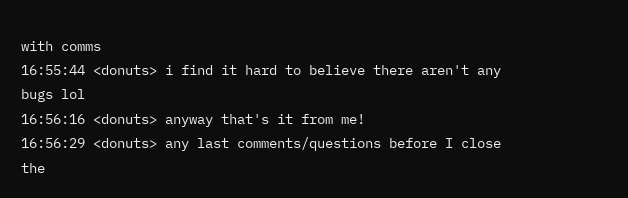with comms
16:55:44 <donuts> i find it hard to believe there aren't any bugs lol
16:56:16 <donuts> anyway that's it from me!
16:56:29 <donuts> any last comments/questions before I close the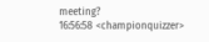meeting?
16:56:58 <championquizzer>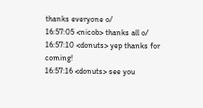thanks everyone o/
16:57:05 <nicob> thanks all o/
16:57:10 <donuts> yep thanks for coming!
16:57:16 <donuts> see you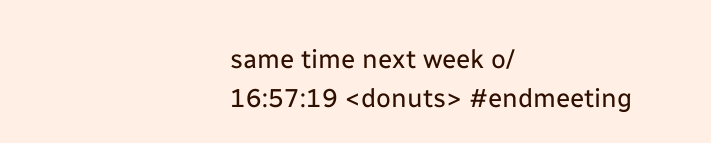same time next week o/
16:57:19 <donuts> #endmeeting